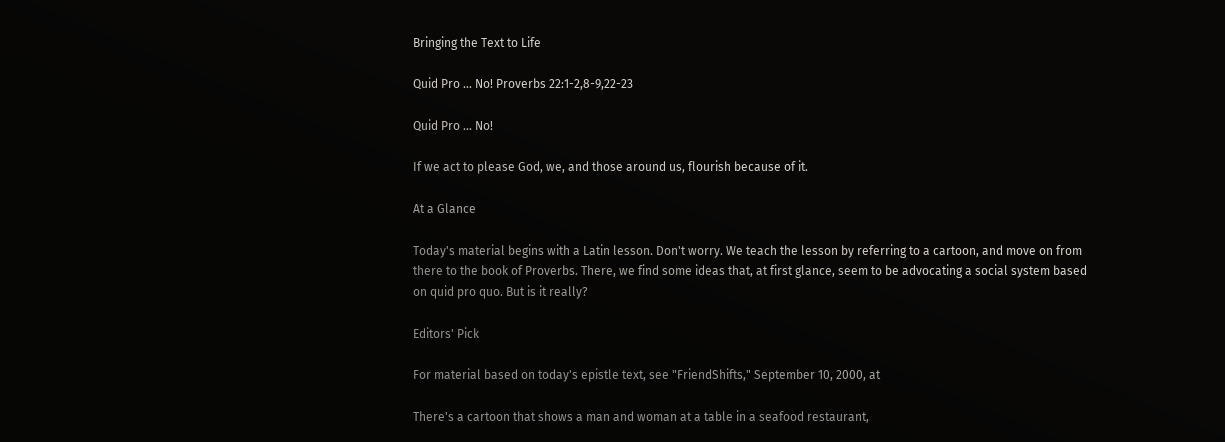Bringing the Text to Life

Quid Pro ... No! Proverbs 22:1-2,8-9,22-23

Quid Pro ... No!

If we act to please God, we, and those around us, flourish because of it.

At a Glance

Today's material begins with a Latin lesson. Don't worry. We teach the lesson by referring to a cartoon, and move on from there to the book of Proverbs. There, we find some ideas that, at first glance, seem to be advocating a social system based on quid pro quo. But is it really?

Editors' Pick

For material based on today's epistle text, see "FriendShifts," September 10, 2000, at

There's a cartoon that shows a man and woman at a table in a seafood restaurant,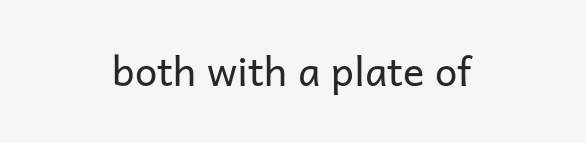both with a plate of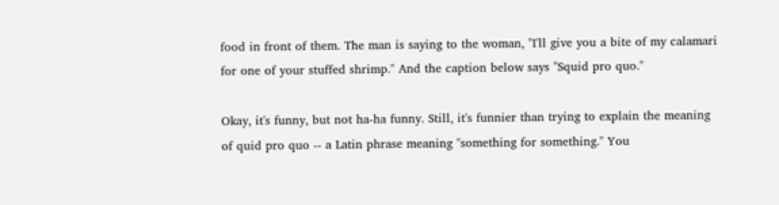food in front of them. The man is saying to the woman, "I'll give you a bite of my calamari for one of your stuffed shrimp." And the caption below says "Squid pro quo."

Okay, it's funny, but not ha-ha funny. Still, it's funnier than trying to explain the meaning of quid pro quo -- a Latin phrase meaning "something for something." You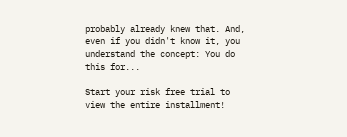probably already knew that. And, even if you didn't know it, you understand the concept: You do this for...

Start your risk free trial to view the entire installment!